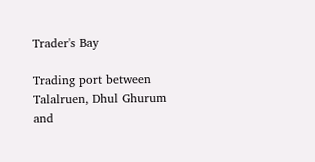Trader's Bay

Trading port between Talalruen, Dhul Ghurum and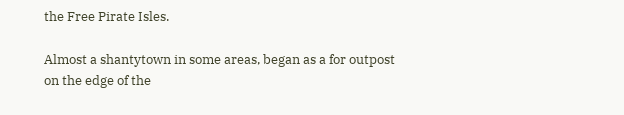the Free Pirate Isles.

Almost a shantytown in some areas, began as a for outpost on the edge of the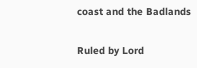coast and the Badlands

Ruled by Lord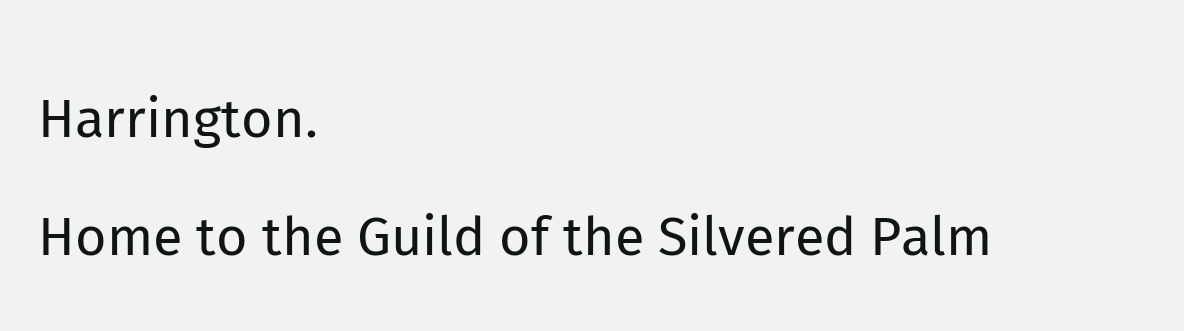Harrington.

Home to the Guild of the Silvered Palm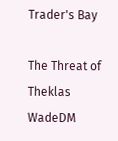Trader's Bay

The Threat of Theklas WadeDM